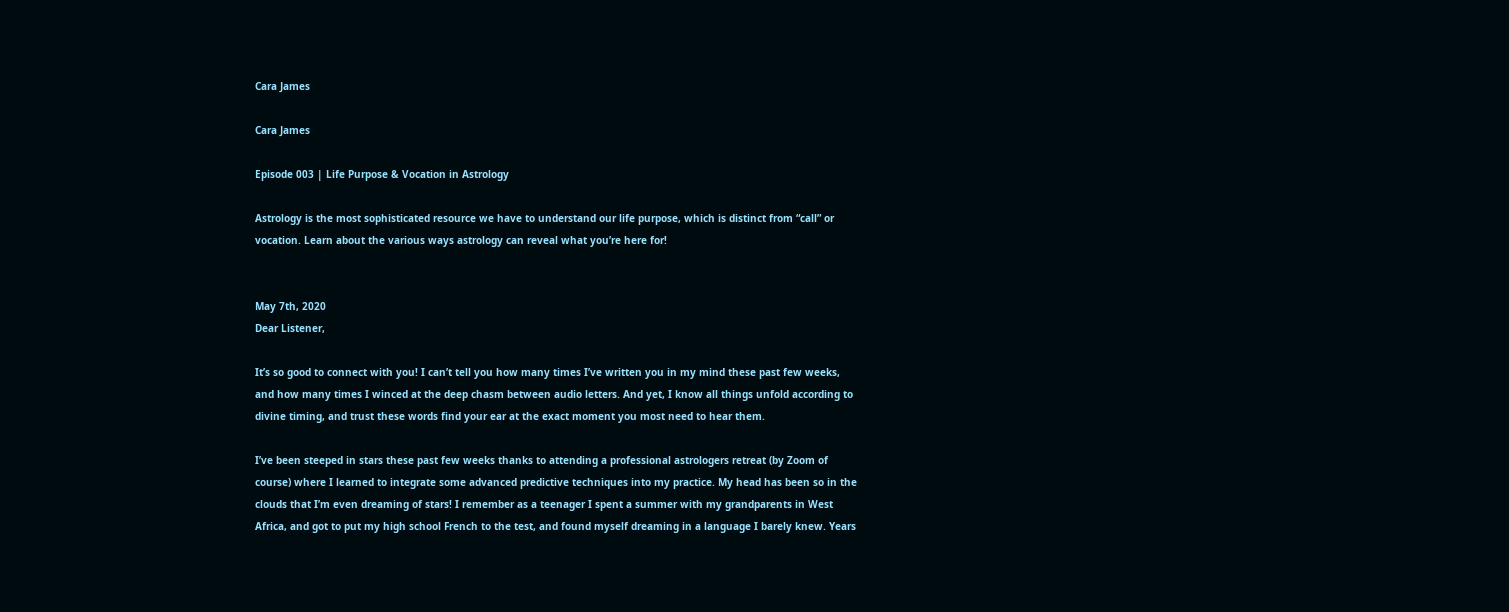Cara James

Cara James

Episode 003 | Life Purpose & Vocation in Astrology

Astrology is the most sophisticated resource we have to understand our life purpose, which is distinct from “call” or vocation. Learn about the various ways astrology can reveal what you’re here for!


May 7th, 2020
Dear Listener,

It’s so good to connect with you! I can’t tell you how many times I’ve written you in my mind these past few weeks, and how many times I winced at the deep chasm between audio letters. And yet, I know all things unfold according to divine timing, and trust these words find your ear at the exact moment you most need to hear them.

I’ve been steeped in stars these past few weeks thanks to attending a professional astrologers retreat (by Zoom of course) where I learned to integrate some advanced predictive techniques into my practice. My head has been so in the clouds that I’m even dreaming of stars! I remember as a teenager I spent a summer with my grandparents in West Africa, and got to put my high school French to the test, and found myself dreaming in a language I barely knew. Years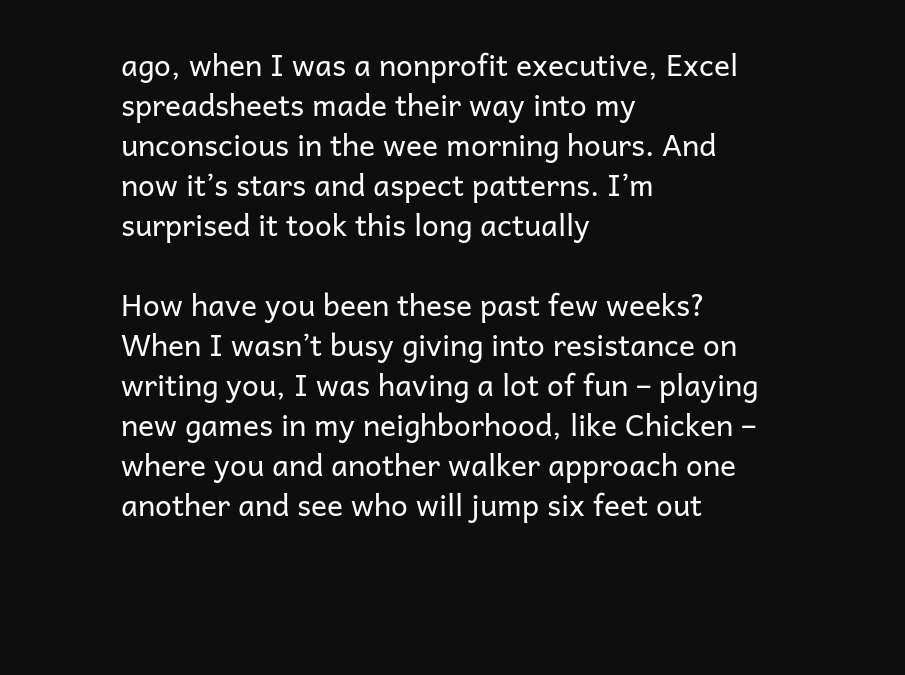ago, when I was a nonprofit executive, Excel spreadsheets made their way into my unconscious in the wee morning hours. And now it’s stars and aspect patterns. I’m surprised it took this long actually

How have you been these past few weeks? When I wasn’t busy giving into resistance on writing you, I was having a lot of fun – playing new games in my neighborhood, like Chicken – where you and another walker approach one another and see who will jump six feet out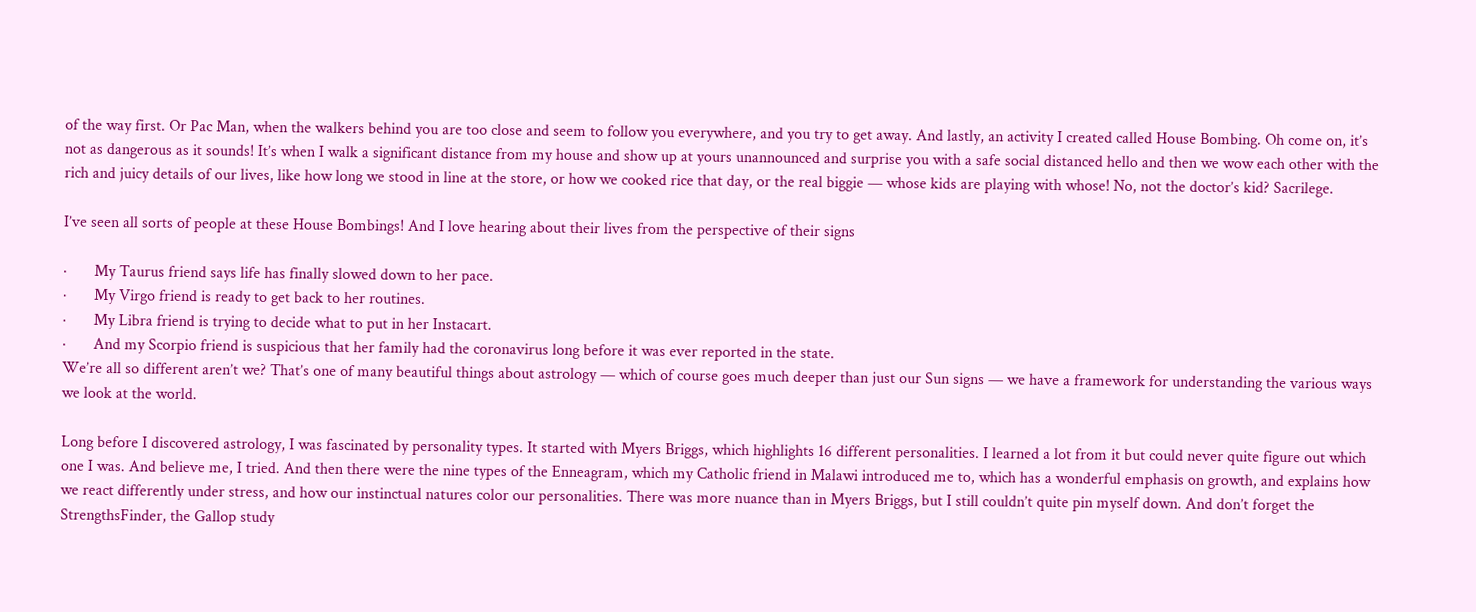of the way first. Or Pac Man, when the walkers behind you are too close and seem to follow you everywhere, and you try to get away. And lastly, an activity I created called House Bombing. Oh come on, it’s not as dangerous as it sounds! It’s when I walk a significant distance from my house and show up at yours unannounced and surprise you with a safe social distanced hello and then we wow each other with the rich and juicy details of our lives, like how long we stood in line at the store, or how we cooked rice that day, or the real biggie — whose kids are playing with whose! No, not the doctor’s kid? Sacrilege.

I’ve seen all sorts of people at these House Bombings! And I love hearing about their lives from the perspective of their signs

·       My Taurus friend says life has finally slowed down to her pace.
·       My Virgo friend is ready to get back to her routines.
·       My Libra friend is trying to decide what to put in her Instacart.
·       And my Scorpio friend is suspicious that her family had the coronavirus long before it was ever reported in the state.
We’re all so different aren’t we? That’s one of many beautiful things about astrology — which of course goes much deeper than just our Sun signs — we have a framework for understanding the various ways we look at the world.

Long before I discovered astrology, I was fascinated by personality types. It started with Myers Briggs, which highlights 16 different personalities. I learned a lot from it but could never quite figure out which one I was. And believe me, I tried. And then there were the nine types of the Enneagram, which my Catholic friend in Malawi introduced me to, which has a wonderful emphasis on growth, and explains how we react differently under stress, and how our instinctual natures color our personalities. There was more nuance than in Myers Briggs, but I still couldn’t quite pin myself down. And don’t forget the StrengthsFinder, the Gallop study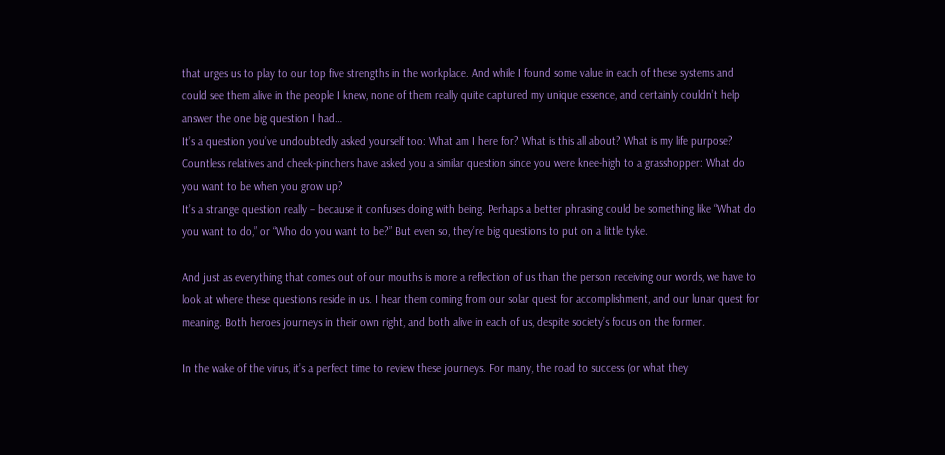that urges us to play to our top five strengths in the workplace. And while I found some value in each of these systems and could see them alive in the people I knew, none of them really quite captured my unique essence, and certainly couldn’t help answer the one big question I had…
It’s a question you’ve undoubtedly asked yourself too: What am I here for? What is this all about? What is my life purpose?
Countless relatives and cheek-pinchers have asked you a similar question since you were knee-high to a grasshopper: What do you want to be when you grow up?
It’s a strange question really – because it confuses doing with being. Perhaps a better phrasing could be something like “What do you want to do,” or “Who do you want to be?” But even so, they’re big questions to put on a little tyke.

And just as everything that comes out of our mouths is more a reflection of us than the person receiving our words, we have to look at where these questions reside in us. I hear them coming from our solar quest for accomplishment, and our lunar quest for meaning. Both heroes journeys in their own right, and both alive in each of us, despite society’s focus on the former.

In the wake of the virus, it’s a perfect time to review these journeys. For many, the road to success (or what they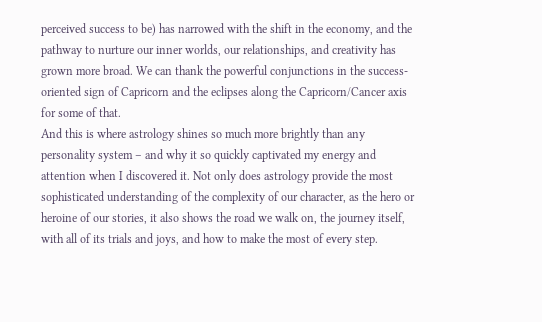perceived success to be) has narrowed with the shift in the economy, and the pathway to nurture our inner worlds, our relationships, and creativity has grown more broad. We can thank the powerful conjunctions in the success-oriented sign of Capricorn and the eclipses along the Capricorn/Cancer axis for some of that.
And this is where astrology shines so much more brightly than any personality system – and why it so quickly captivated my energy and attention when I discovered it. Not only does astrology provide the most sophisticated understanding of the complexity of our character, as the hero or heroine of our stories, it also shows the road we walk on, the journey itself, with all of its trials and joys, and how to make the most of every step.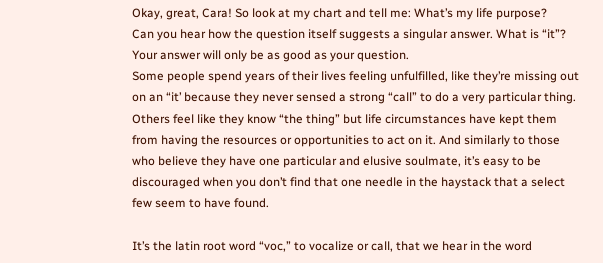Okay, great, Cara! So look at my chart and tell me: What’s my life purpose?
Can you hear how the question itself suggests a singular answer. What is “it”?
Your answer will only be as good as your question.
Some people spend years of their lives feeling unfulfilled, like they’re missing out on an “it’ because they never sensed a strong “call” to do a very particular thing. Others feel like they know “the thing” but life circumstances have kept them from having the resources or opportunities to act on it. And similarly to those who believe they have one particular and elusive soulmate, it’s easy to be discouraged when you don’t find that one needle in the haystack that a select few seem to have found.

It’s the latin root word “voc,” to vocalize or call, that we hear in the word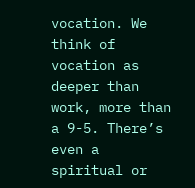vocation. We think of vocation as deeper than work, more than a 9-5. There’s even a spiritual or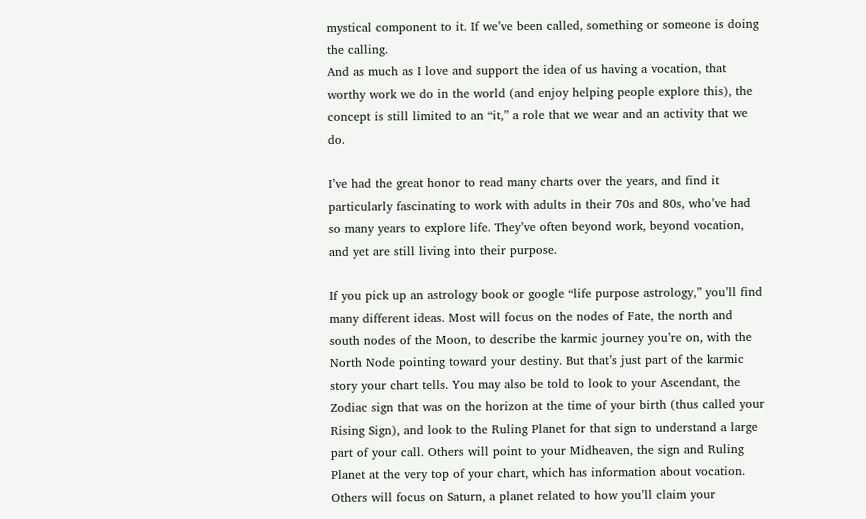mystical component to it. If we’ve been called, something or someone is doing the calling.
And as much as I love and support the idea of us having a vocation, that worthy work we do in the world (and enjoy helping people explore this), the concept is still limited to an “it,” a role that we wear and an activity that we do.

I’ve had the great honor to read many charts over the years, and find it particularly fascinating to work with adults in their 70s and 80s, who’ve had so many years to explore life. They’ve often beyond work, beyond vocation, and yet are still living into their purpose.

If you pick up an astrology book or google “life purpose astrology,” you’ll find many different ideas. Most will focus on the nodes of Fate, the north and south nodes of the Moon, to describe the karmic journey you’re on, with the North Node pointing toward your destiny. But that’s just part of the karmic story your chart tells. You may also be told to look to your Ascendant, the Zodiac sign that was on the horizon at the time of your birth (thus called your Rising Sign), and look to the Ruling Planet for that sign to understand a large part of your call. Others will point to your Midheaven, the sign and Ruling Planet at the very top of your chart, which has information about vocation. Others will focus on Saturn, a planet related to how you’ll claim your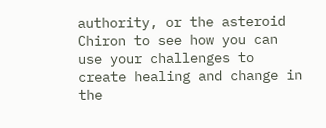authority, or the asteroid Chiron to see how you can use your challenges to create healing and change in the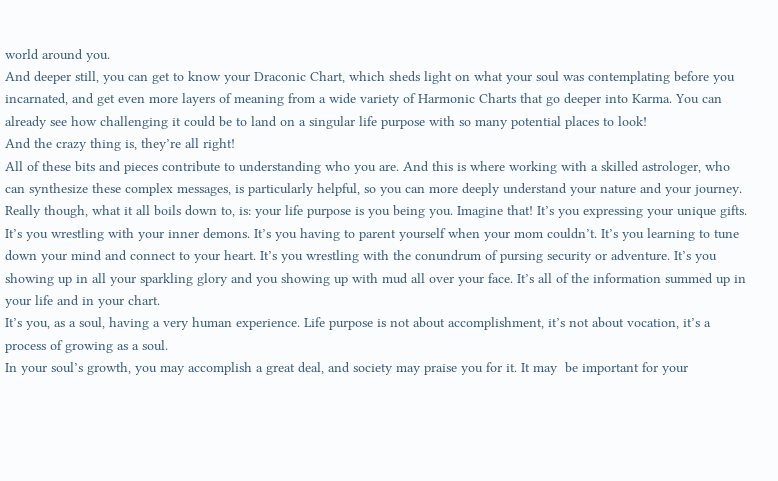world around you.
And deeper still, you can get to know your Draconic Chart, which sheds light on what your soul was contemplating before you incarnated, and get even more layers of meaning from a wide variety of Harmonic Charts that go deeper into Karma. You can already see how challenging it could be to land on a singular life purpose with so many potential places to look!
And the crazy thing is, they’re all right!
All of these bits and pieces contribute to understanding who you are. And this is where working with a skilled astrologer, who can synthesize these complex messages, is particularly helpful, so you can more deeply understand your nature and your journey.
Really though, what it all boils down to, is: your life purpose is you being you. Imagine that! It’s you expressing your unique gifts. It’s you wrestling with your inner demons. It’s you having to parent yourself when your mom couldn’t. It’s you learning to tune down your mind and connect to your heart. It’s you wrestling with the conundrum of pursing security or adventure. It’s you showing up in all your sparkling glory and you showing up with mud all over your face. It’s all of the information summed up in your life and in your chart.
It’s you, as a soul, having a very human experience. Life purpose is not about accomplishment, it’s not about vocation, it’s a process of growing as a soul.
In your soul’s growth, you may accomplish a great deal, and society may praise you for it. It may  be important for your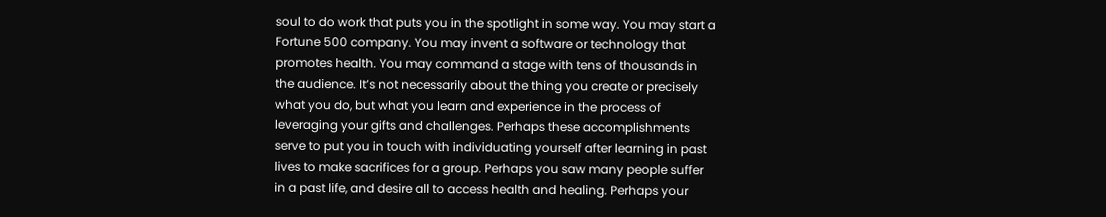soul to do work that puts you in the spotlight in some way. You may start a Fortune 500 company. You may invent a software or technology that promotes health. You may command a stage with tens of thousands in the audience. It’s not necessarily about the thing you create or precisely what you do, but what you learn and experience in the process of leveraging your gifts and challenges. Perhaps these accomplishments serve to put you in touch with individuating yourself after learning in past lives to make sacrifices for a group. Perhaps you saw many people suffer in a past life, and desire all to access health and healing. Perhaps your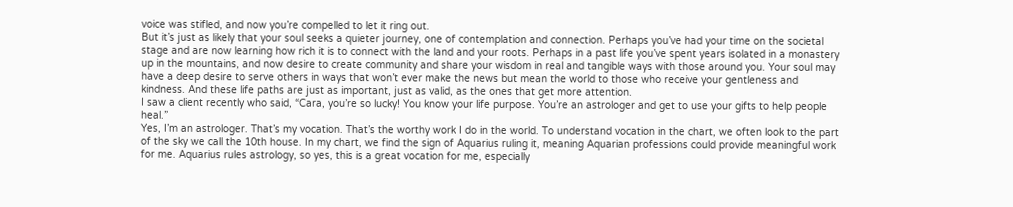voice was stifled, and now you’re compelled to let it ring out.
But it’s just as likely that your soul seeks a quieter journey, one of contemplation and connection. Perhaps you’ve had your time on the societal stage and are now learning how rich it is to connect with the land and your roots. Perhaps in a past life you’ve spent years isolated in a monastery up in the mountains, and now desire to create community and share your wisdom in real and tangible ways with those around you. Your soul may have a deep desire to serve others in ways that won’t ever make the news but mean the world to those who receive your gentleness and kindness. And these life paths are just as important, just as valid, as the ones that get more attention.
I saw a client recently who said, “Cara, you’re so lucky! You know your life purpose. You’re an astrologer and get to use your gifts to help people heal.”
Yes, I’m an astrologer. That’s my vocation. That’s the worthy work I do in the world. To understand vocation in the chart, we often look to the part of the sky we call the 10th house. In my chart, we find the sign of Aquarius ruling it, meaning Aquarian professions could provide meaningful work for me. Aquarius rules astrology, so yes, this is a great vocation for me, especially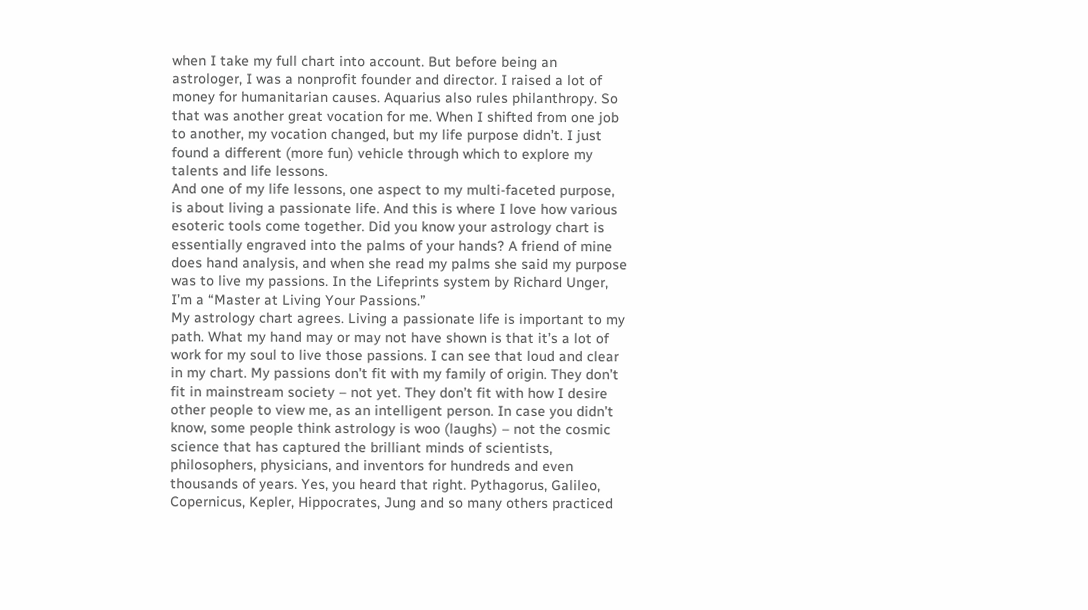when I take my full chart into account. But before being an astrologer, I was a nonprofit founder and director. I raised a lot of money for humanitarian causes. Aquarius also rules philanthropy. So that was another great vocation for me. When I shifted from one job to another, my vocation changed, but my life purpose didn’t. I just found a different (more fun) vehicle through which to explore my talents and life lessons.
And one of my life lessons, one aspect to my multi-faceted purpose, is about living a passionate life. And this is where I love how various esoteric tools come together. Did you know your astrology chart is essentially engraved into the palms of your hands? A friend of mine does hand analysis, and when she read my palms she said my purpose was to live my passions. In the Lifeprints system by Richard Unger, I’m a “Master at Living Your Passions.”
My astrology chart agrees. Living a passionate life is important to my path. What my hand may or may not have shown is that it’s a lot of work for my soul to live those passions. I can see that loud and clear in my chart. My passions don’t fit with my family of origin. They don’t fit in mainstream society – not yet. They don’t fit with how I desire other people to view me, as an intelligent person. In case you didn’t know, some people think astrology is woo (laughs) – not the cosmic science that has captured the brilliant minds of scientists, philosophers, physicians, and inventors for hundreds and even thousands of years. Yes, you heard that right. Pythagorus, Galileo, Copernicus, Kepler, Hippocrates, Jung and so many others practiced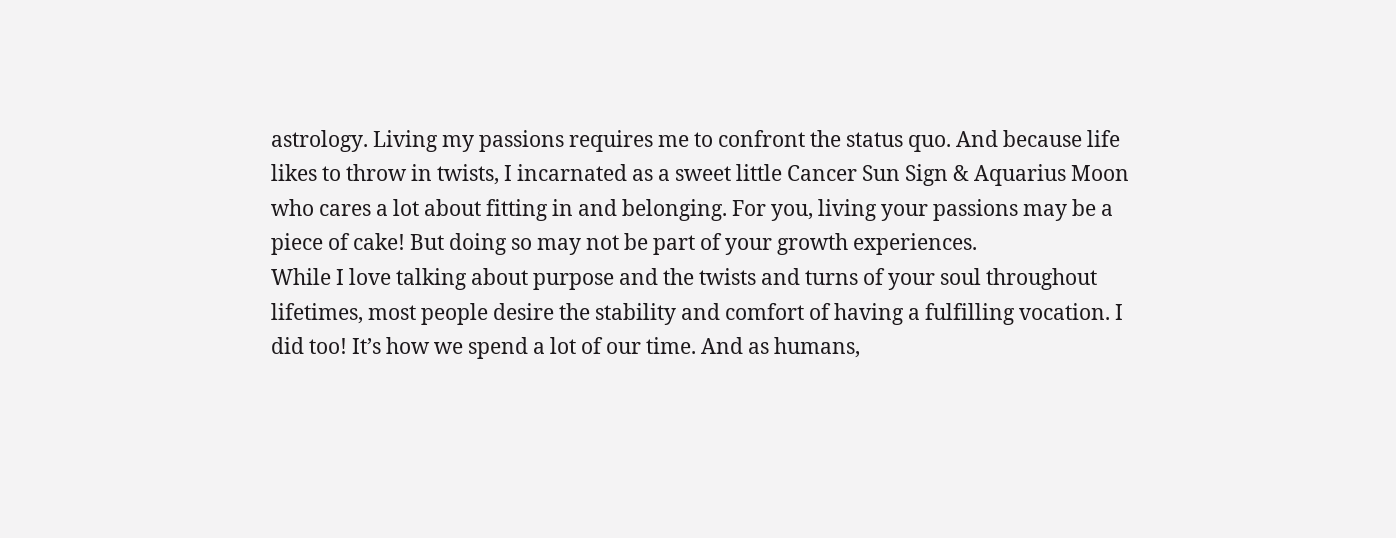astrology. Living my passions requires me to confront the status quo. And because life likes to throw in twists, I incarnated as a sweet little Cancer Sun Sign & Aquarius Moon who cares a lot about fitting in and belonging. For you, living your passions may be a piece of cake! But doing so may not be part of your growth experiences.
While I love talking about purpose and the twists and turns of your soul throughout lifetimes, most people desire the stability and comfort of having a fulfilling vocation. I did too! It’s how we spend a lot of our time. And as humans,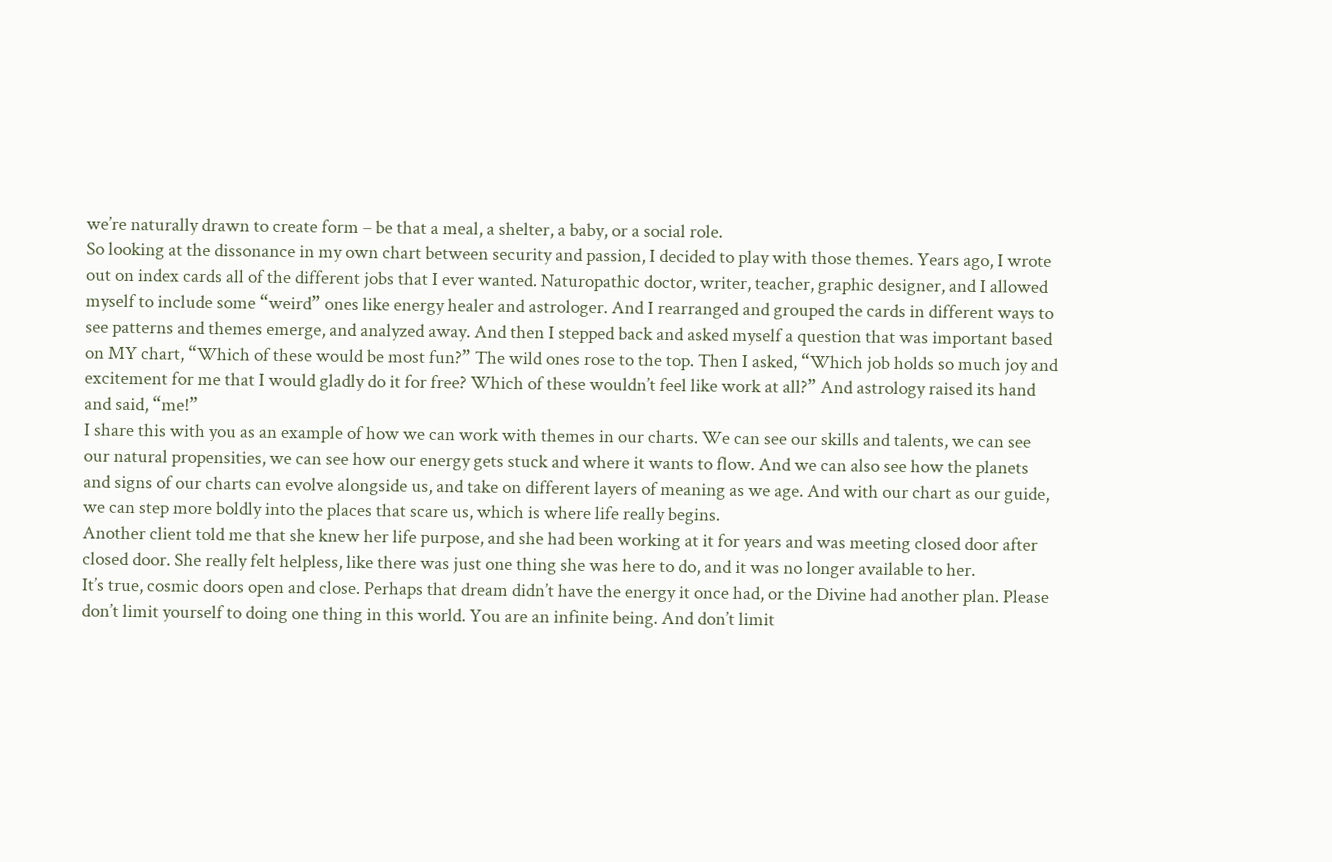we’re naturally drawn to create form – be that a meal, a shelter, a baby, or a social role.
So looking at the dissonance in my own chart between security and passion, I decided to play with those themes. Years ago, I wrote out on index cards all of the different jobs that I ever wanted. Naturopathic doctor, writer, teacher, graphic designer, and I allowed myself to include some “weird” ones like energy healer and astrologer. And I rearranged and grouped the cards in different ways to see patterns and themes emerge, and analyzed away. And then I stepped back and asked myself a question that was important based on MY chart, “Which of these would be most fun?” The wild ones rose to the top. Then I asked, “Which job holds so much joy and excitement for me that I would gladly do it for free? Which of these wouldn’t feel like work at all?” And astrology raised its hand and said, “me!”
I share this with you as an example of how we can work with themes in our charts. We can see our skills and talents, we can see our natural propensities, we can see how our energy gets stuck and where it wants to flow. And we can also see how the planets and signs of our charts can evolve alongside us, and take on different layers of meaning as we age. And with our chart as our guide, we can step more boldly into the places that scare us, which is where life really begins.
Another client told me that she knew her life purpose, and she had been working at it for years and was meeting closed door after closed door. She really felt helpless, like there was just one thing she was here to do, and it was no longer available to her.
It’s true, cosmic doors open and close. Perhaps that dream didn’t have the energy it once had, or the Divine had another plan. Please don’t limit yourself to doing one thing in this world. You are an infinite being. And don’t limit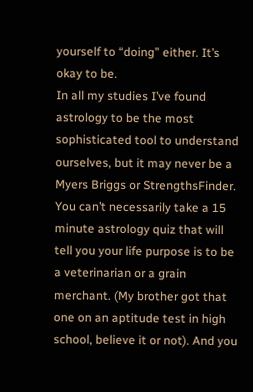yourself to “doing” either. It’s okay to be.
In all my studies I’ve found astrology to be the most sophisticated tool to understand ourselves, but it may never be a Myers Briggs or StrengthsFinder. You can’t necessarily take a 15 minute astrology quiz that will tell you your life purpose is to be a veterinarian or a grain merchant. (My brother got that one on an aptitude test in high school, believe it or not). And you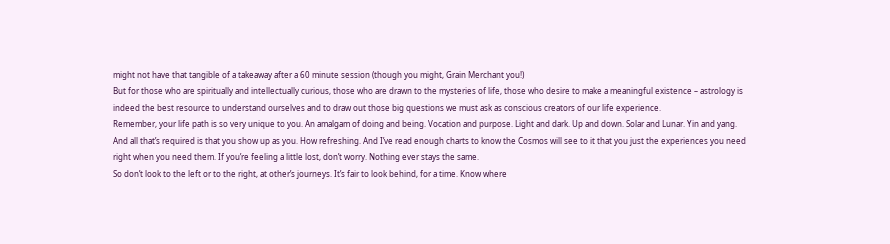might not have that tangible of a takeaway after a 60 minute session (though you might, Grain Merchant you!)
But for those who are spiritually and intellectually curious, those who are drawn to the mysteries of life, those who desire to make a meaningful existence – astrology is indeed the best resource to understand ourselves and to draw out those big questions we must ask as conscious creators of our life experience.
Remember, your life path is so very unique to you. An amalgam of doing and being. Vocation and purpose. Light and dark. Up and down. Solar and Lunar. Yin and yang.
And all that’s required is that you show up as you. How refreshing. And I’ve read enough charts to know the Cosmos will see to it that you just the experiences you need right when you need them. If you’re feeling a little lost, don’t worry. Nothing ever stays the same.
So don’t look to the left or to the right, at other’s journeys. It’s fair to look behind, for a time. Know where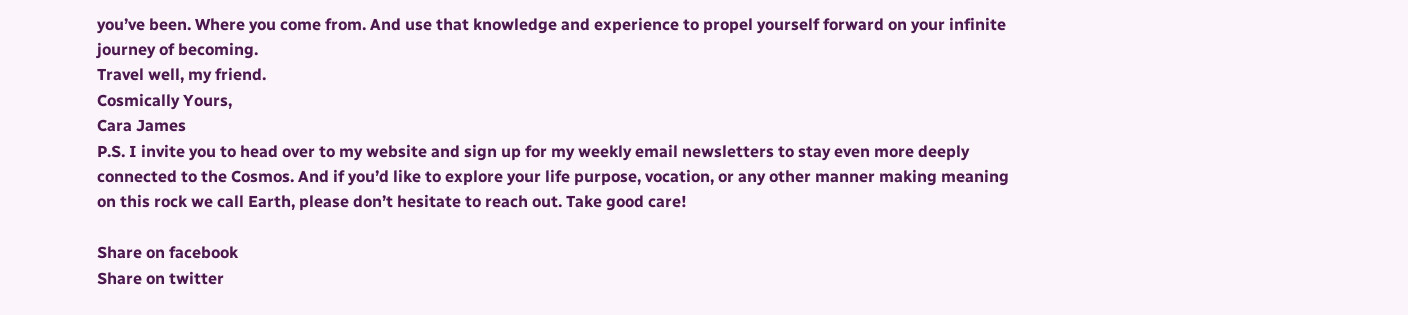you’ve been. Where you come from. And use that knowledge and experience to propel yourself forward on your infinite journey of becoming.
Travel well, my friend.
Cosmically Yours,
Cara James
P.S. I invite you to head over to my website and sign up for my weekly email newsletters to stay even more deeply connected to the Cosmos. And if you’d like to explore your life purpose, vocation, or any other manner making meaning on this rock we call Earth, please don’t hesitate to reach out. Take good care!

Share on facebook
Share on twitter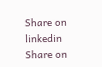Share on linkedin
Share on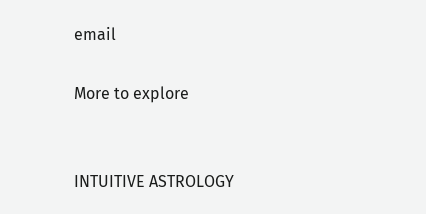email

More to explore


INTUITIVE ASTROLOGY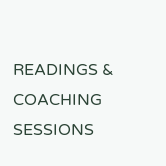READINGS & COACHING SESSIONS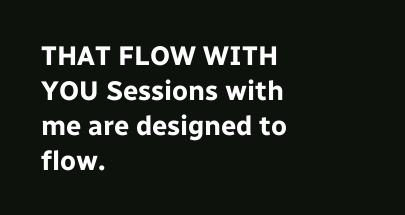THAT FLOW WITH YOU Sessions with me are designed to flow.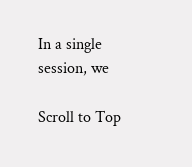In a single session, we

Scroll to Top